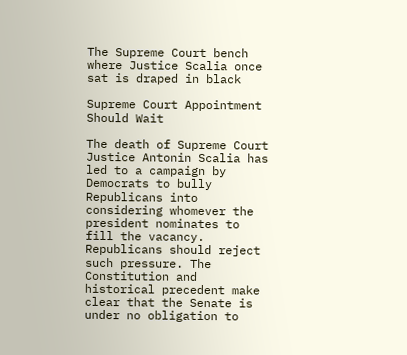The Supreme Court bench where Justice Scalia once sat is draped in black

Supreme Court Appointment Should Wait

The death of Supreme Court Justice Antonin Scalia has led to a campaign by Democrats to bully Republicans into considering whomever the president nominates to fill the vacancy. Republicans should reject such pressure. The Constitution and historical precedent make clear that the Senate is under no obligation to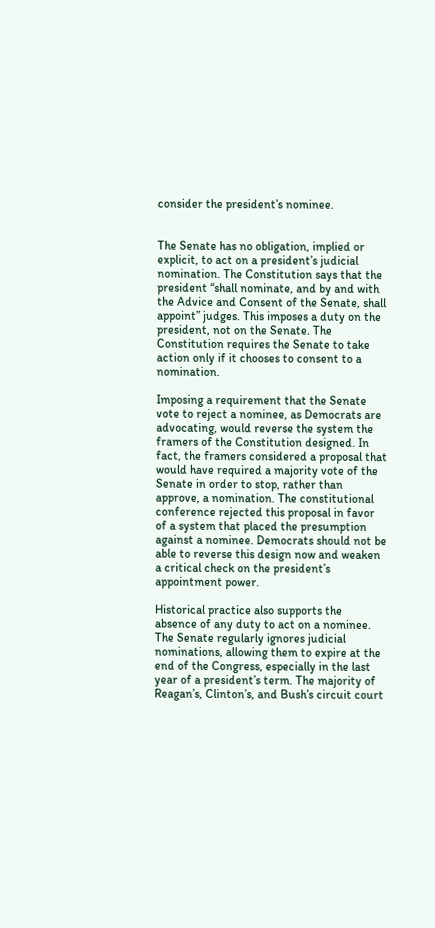consider the president’s nominee.


The Senate has no obligation, implied or explicit, to act on a president’s judicial nomination. The Constitution says that the president “shall nominate, and by and with the Advice and Consent of the Senate, shall appoint” judges. This imposes a duty on the president, not on the Senate. The Constitution requires the Senate to take action only if it chooses to consent to a nomination.

Imposing a requirement that the Senate vote to reject a nominee, as Democrats are advocating, would reverse the system the framers of the Constitution designed. In fact, the framers considered a proposal that would have required a majority vote of the Senate in order to stop, rather than approve, a nomination. The constitutional conference rejected this proposal in favor of a system that placed the presumption against a nominee. Democrats should not be able to reverse this design now and weaken a critical check on the president’s appointment power.

Historical practice also supports the absence of any duty to act on a nominee. The Senate regularly ignores judicial nominations, allowing them to expire at the end of the Congress, especially in the last year of a president’s term. The majority of Reagan’s, Clinton’s, and Bush’s circuit court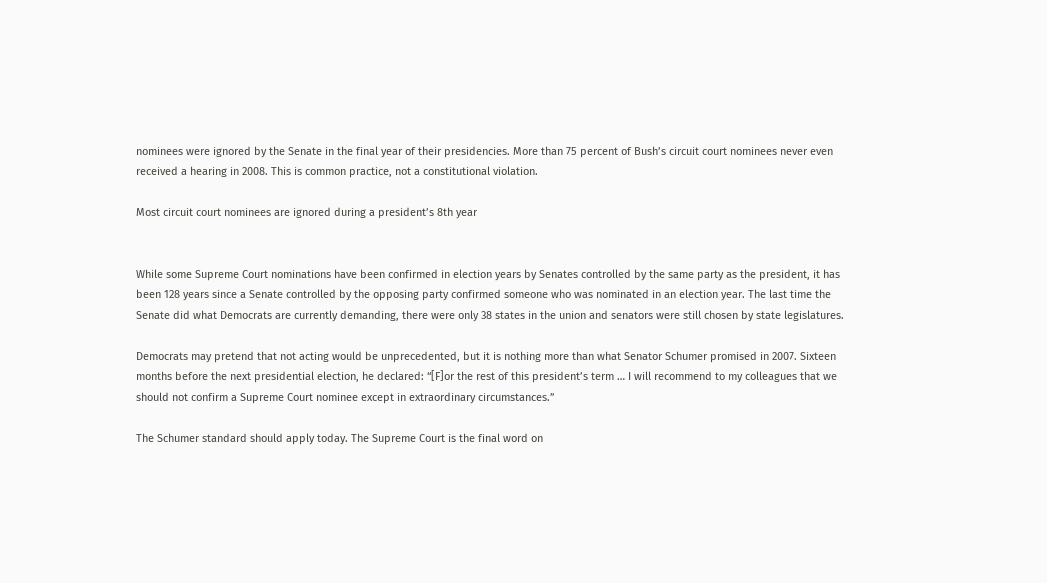nominees were ignored by the Senate in the final year of their presidencies. More than 75 percent of Bush’s circuit court nominees never even received a hearing in 2008. This is common practice, not a constitutional violation.

Most circuit court nominees are ignored during a president’s 8th year


While some Supreme Court nominations have been confirmed in election years by Senates controlled by the same party as the president, it has been 128 years since a Senate controlled by the opposing party confirmed someone who was nominated in an election year. The last time the Senate did what Democrats are currently demanding, there were only 38 states in the union and senators were still chosen by state legislatures.

Democrats may pretend that not acting would be unprecedented, but it is nothing more than what Senator Schumer promised in 2007. Sixteen months before the next presidential election, he declared: “[F]or the rest of this president’s term … I will recommend to my colleagues that we should not confirm a Supreme Court nominee except in extraordinary circumstances.”

The Schumer standard should apply today. The Supreme Court is the final word on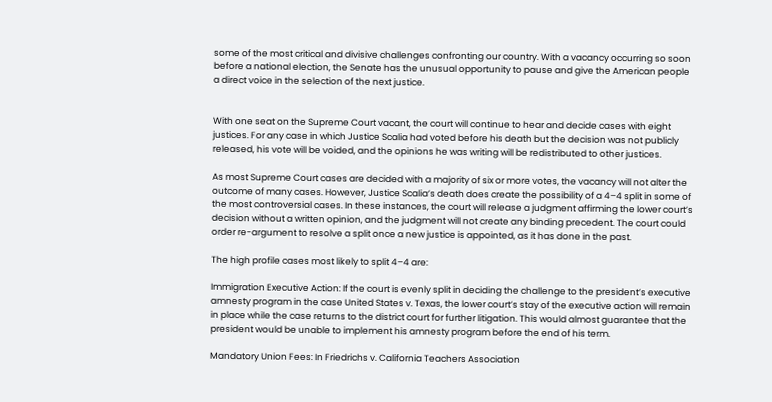some of the most critical and divisive challenges confronting our country. With a vacancy occurring so soon before a national election, the Senate has the unusual opportunity to pause and give the American people a direct voice in the selection of the next justice.


With one seat on the Supreme Court vacant, the court will continue to hear and decide cases with eight justices. For any case in which Justice Scalia had voted before his death but the decision was not publicly released, his vote will be voided, and the opinions he was writing will be redistributed to other justices.

As most Supreme Court cases are decided with a majority of six or more votes, the vacancy will not alter the outcome of many cases. However, Justice Scalia’s death does create the possibility of a 4–4 split in some of the most controversial cases. In these instances, the court will release a judgment affirming the lower court’s decision without a written opinion, and the judgment will not create any binding precedent. The court could order re-argument to resolve a split once a new justice is appointed, as it has done in the past.

The high profile cases most likely to split 4–4 are:

Immigration Executive Action: If the court is evenly split in deciding the challenge to the president’s executive amnesty program in the case United States v. Texas, the lower court’s stay of the executive action will remain in place while the case returns to the district court for further litigation. This would almost guarantee that the president would be unable to implement his amnesty program before the end of his term.

Mandatory Union Fees: In Friedrichs v. California Teachers Association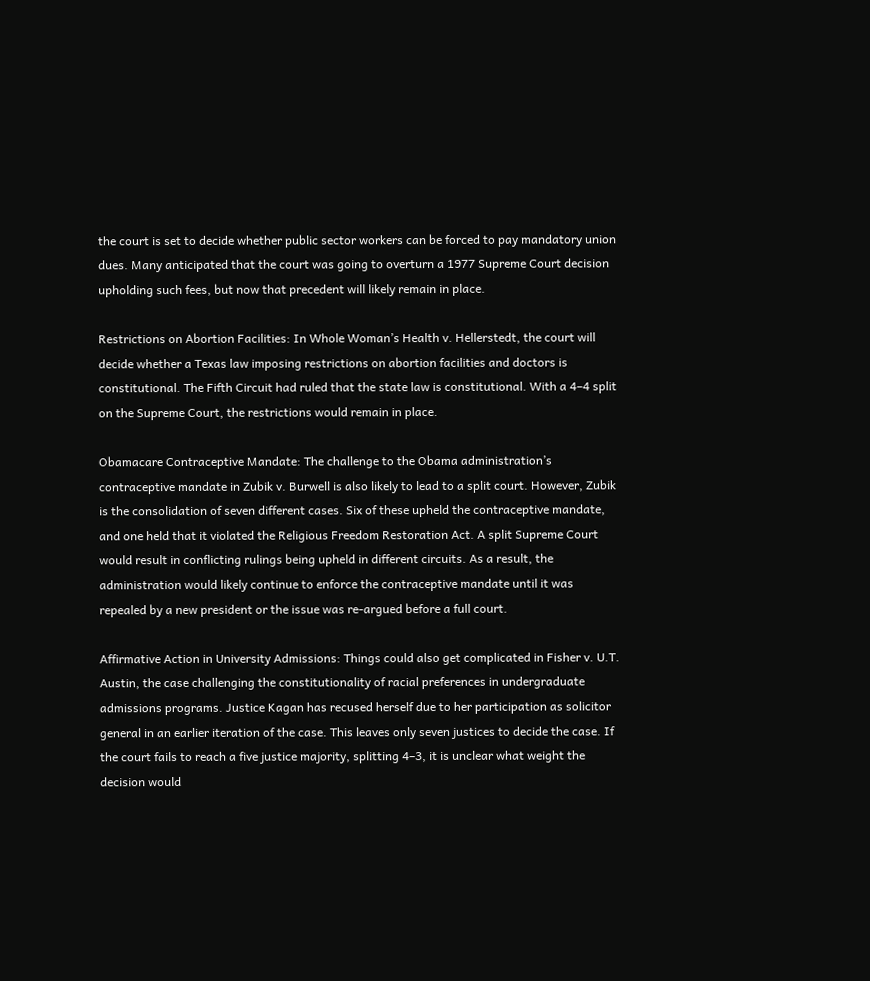the court is set to decide whether public sector workers can be forced to pay mandatory union dues. Many anticipated that the court was going to overturn a 1977 Supreme Court decision upholding such fees, but now that precedent will likely remain in place.

Restrictions on Abortion Facilities: In Whole Woman’s Health v. Hellerstedt, the court will decide whether a Texas law imposing restrictions on abortion facilities and doctors is constitutional. The Fifth Circuit had ruled that the state law is constitutional. With a 4–4 split on the Supreme Court, the restrictions would remain in place.

Obamacare Contraceptive Mandate: The challenge to the Obama administration’s contraceptive mandate in Zubik v. Burwell is also likely to lead to a split court. However, Zubik is the consolidation of seven different cases. Six of these upheld the contraceptive mandate, and one held that it violated the Religious Freedom Restoration Act. A split Supreme Court would result in conflicting rulings being upheld in different circuits. As a result, the administration would likely continue to enforce the contraceptive mandate until it was repealed by a new president or the issue was re-argued before a full court.

Affirmative Action in University Admissions: Things could also get complicated in Fisher v. U.T. Austin, the case challenging the constitutionality of racial preferences in undergraduate admissions programs. Justice Kagan has recused herself due to her participation as solicitor general in an earlier iteration of the case. This leaves only seven justices to decide the case. If the court fails to reach a five justice majority, splitting 4–3, it is unclear what weight the decision would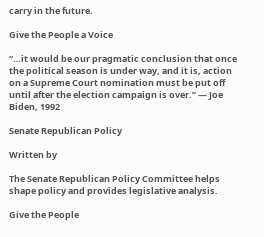carry in the future.

Give the People a Voice

“…it would be our pragmatic conclusion that once the political season is under way, and it is, action on a Supreme Court nomination must be put off until after the election campaign is over.” — Joe Biden, 1992

Senate Republican Policy

Written by

The Senate Republican Policy Committee helps shape policy and provides legislative analysis.

Give the People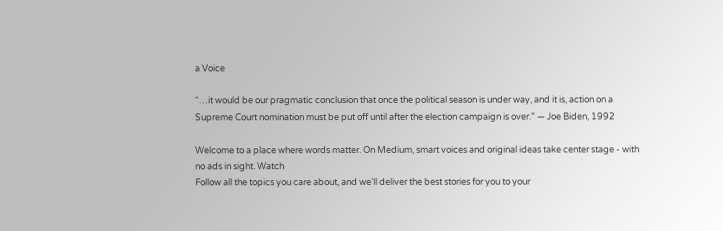a Voice

“…it would be our pragmatic conclusion that once the political season is under way, and it is, action on a Supreme Court nomination must be put off until after the election campaign is over.” — Joe Biden, 1992

Welcome to a place where words matter. On Medium, smart voices and original ideas take center stage - with no ads in sight. Watch
Follow all the topics you care about, and we’ll deliver the best stories for you to your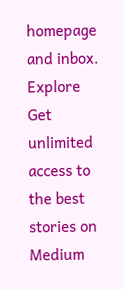homepage and inbox. Explore
Get unlimited access to the best stories on Medium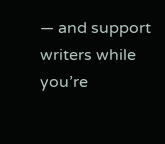— and support writers while you’re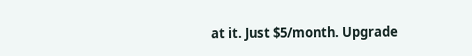at it. Just $5/month. Upgrade